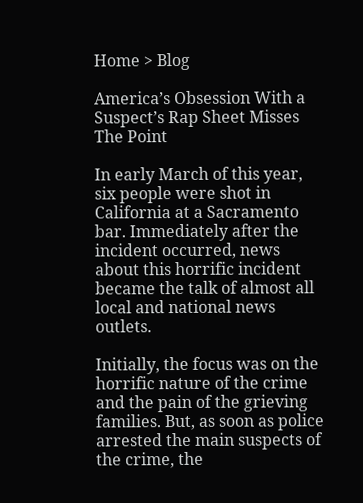Home > Blog

America’s Obsession With a Suspect’s Rap Sheet Misses The Point

In early March of this year, six people were shot in California at a Sacramento bar. Immediately after the incident occurred, news about this horrific incident became the talk of almost all local and national news outlets.

Initially, the focus was on the horrific nature of the crime and the pain of the grieving families. But, as soon as police arrested the main suspects of the crime, the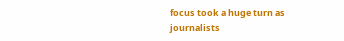focus took a huge turn as journalists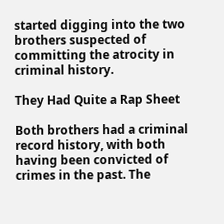started digging into the two brothers suspected of committing the atrocity in criminal history.

They Had Quite a Rap Sheet

Both brothers had a criminal record history, with both having been convicted of crimes in the past. The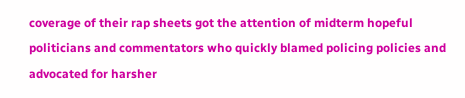coverage of their rap sheets got the attention of midterm hopeful politicians and commentators who quickly blamed policing policies and advocated for harsher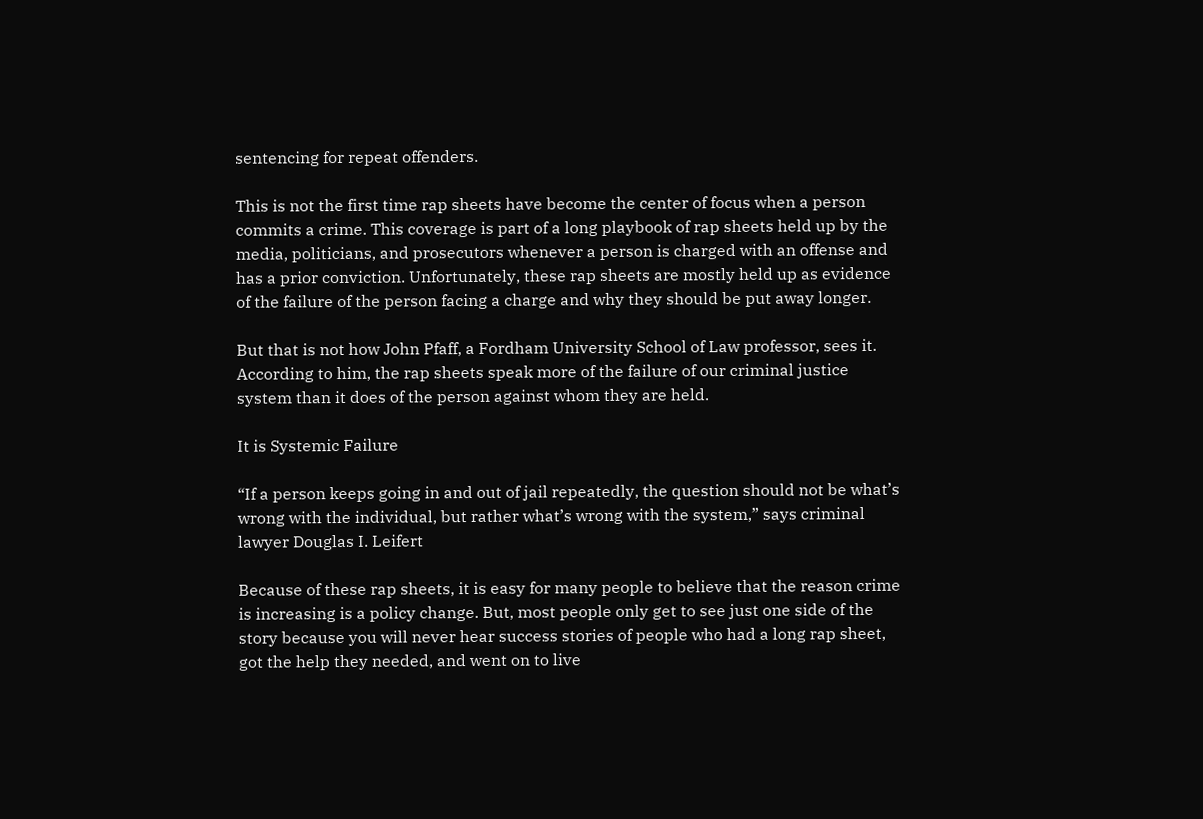sentencing for repeat offenders.

This is not the first time rap sheets have become the center of focus when a person commits a crime. This coverage is part of a long playbook of rap sheets held up by the media, politicians, and prosecutors whenever a person is charged with an offense and has a prior conviction. Unfortunately, these rap sheets are mostly held up as evidence of the failure of the person facing a charge and why they should be put away longer.

But that is not how John Pfaff, a Fordham University School of Law professor, sees it. According to him, the rap sheets speak more of the failure of our criminal justice system than it does of the person against whom they are held.

It is Systemic Failure

“If a person keeps going in and out of jail repeatedly, the question should not be what’s wrong with the individual, but rather what’s wrong with the system,” says criminal lawyer Douglas I. Leifert

Because of these rap sheets, it is easy for many people to believe that the reason crime is increasing is a policy change. But, most people only get to see just one side of the story because you will never hear success stories of people who had a long rap sheet, got the help they needed, and went on to live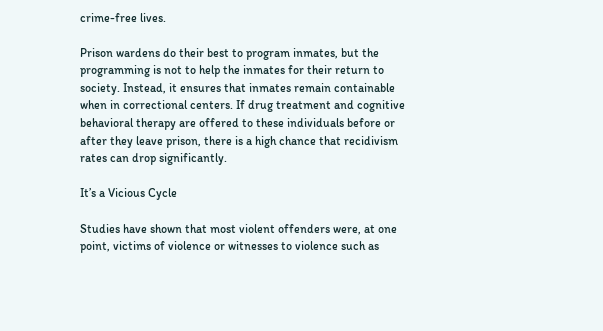crime-free lives.

Prison wardens do their best to program inmates, but the programming is not to help the inmates for their return to society. Instead, it ensures that inmates remain containable when in correctional centers. If drug treatment and cognitive behavioral therapy are offered to these individuals before or after they leave prison, there is a high chance that recidivism rates can drop significantly.

It’s a Vicious Cycle

Studies have shown that most violent offenders were, at one point, victims of violence or witnesses to violence such as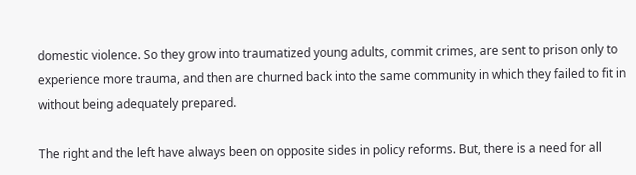domestic violence. So they grow into traumatized young adults, commit crimes, are sent to prison only to experience more trauma, and then are churned back into the same community in which they failed to fit in without being adequately prepared.

The right and the left have always been on opposite sides in policy reforms. But, there is a need for all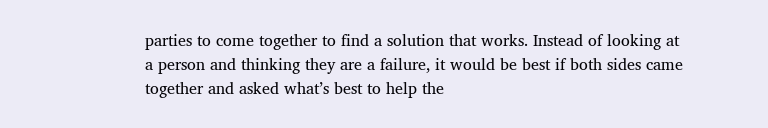parties to come together to find a solution that works. Instead of looking at a person and thinking they are a failure, it would be best if both sides came together and asked what’s best to help the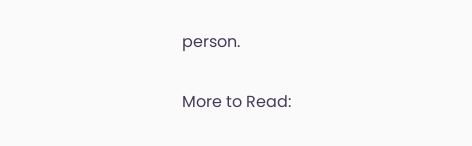person.

More to Read: